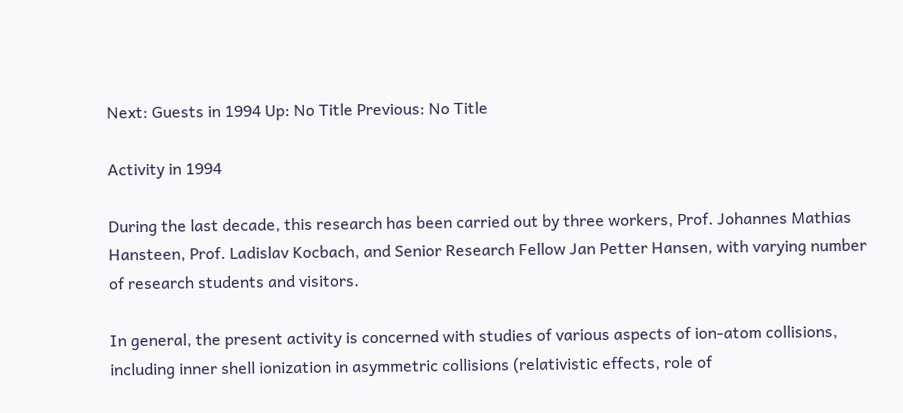Next: Guests in 1994 Up: No Title Previous: No Title

Activity in 1994

During the last decade, this research has been carried out by three workers, Prof. Johannes Mathias Hansteen, Prof. Ladislav Kocbach, and Senior Research Fellow Jan Petter Hansen, with varying number of research students and visitors.

In general, the present activity is concerned with studies of various aspects of ion-atom collisions, including inner shell ionization in asymmetric collisions (relativistic effects, role of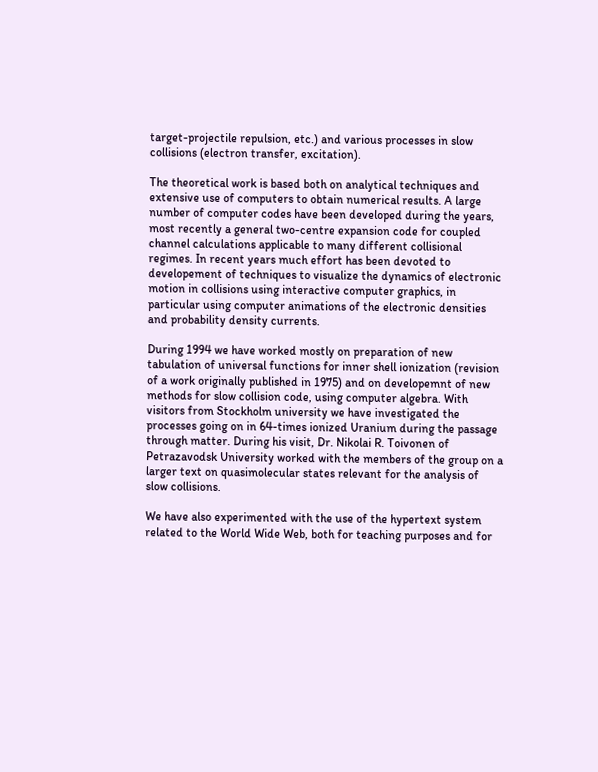target-projectile repulsion, etc.) and various processes in slow collisions (electron transfer, excitation).

The theoretical work is based both on analytical techniques and extensive use of computers to obtain numerical results. A large number of computer codes have been developed during the years, most recently a general two-centre expansion code for coupled channel calculations applicable to many different collisional regimes. In recent years much effort has been devoted to developement of techniques to visualize the dynamics of electronic motion in collisions using interactive computer graphics, in particular using computer animations of the electronic densities and probability density currents.

During 1994 we have worked mostly on preparation of new tabulation of universal functions for inner shell ionization (revision of a work originally published in 1975) and on developemnt of new methods for slow collision code, using computer algebra. With visitors from Stockholm university we have investigated the processes going on in 64-times ionized Uranium during the passage through matter. During his visit, Dr. Nikolai R. Toivonen of Petrazavodsk University worked with the members of the group on a larger text on quasimolecular states relevant for the analysis of slow collisions.

We have also experimented with the use of the hypertext system related to the World Wide Web, both for teaching purposes and for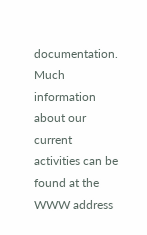documentation. Much information about our current activities can be found at the WWW address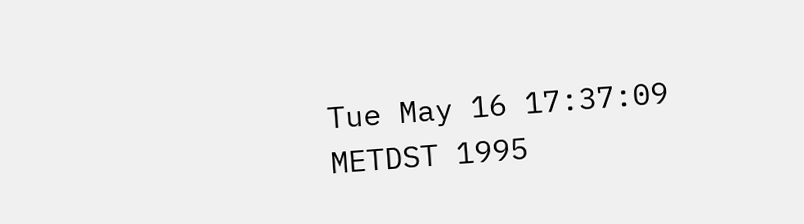Tue May 16 17:37:09 METDST 1995